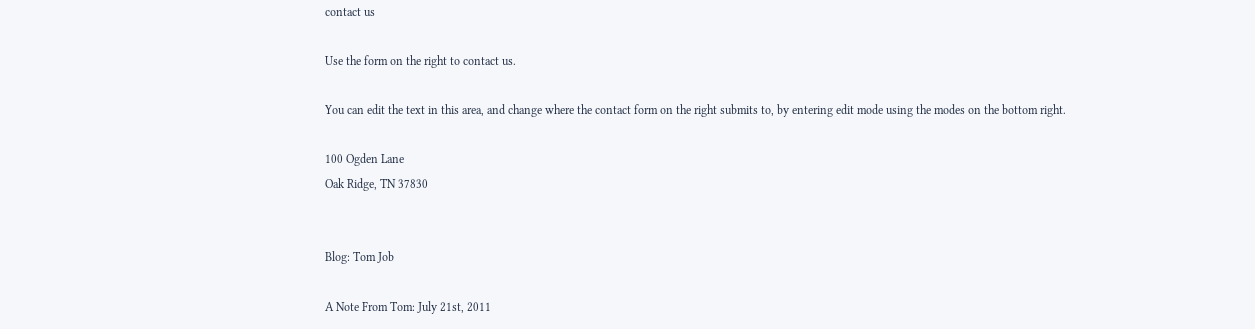contact us

Use the form on the right to contact us.

You can edit the text in this area, and change where the contact form on the right submits to, by entering edit mode using the modes on the bottom right.

100 Ogden Lane
Oak Ridge, TN 37830


Blog: Tom Job

A Note From Tom: July 21st, 2011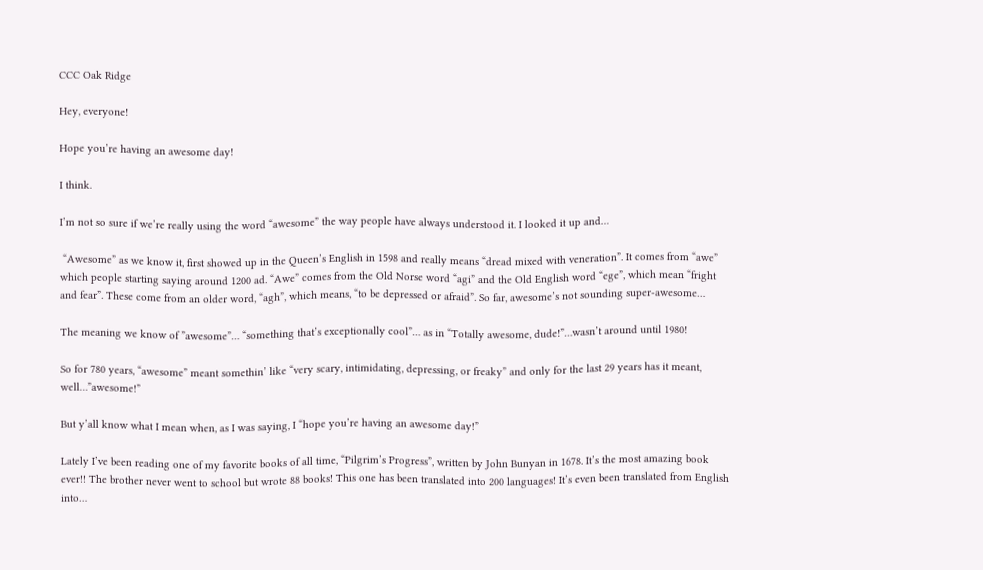CCC Oak Ridge

Hey, everyone!

Hope you’re having an awesome day!

I think.

I’m not so sure if we’re really using the word “awesome” the way people have always understood it. I looked it up and…

 “Awesome” as we know it, first showed up in the Queen’s English in 1598 and really means “dread mixed with veneration”. It comes from “awe” which people starting saying around 1200 ad. “Awe” comes from the Old Norse word “agi” and the Old English word “ege”, which mean “fright and fear”. These come from an older word, “agh”, which means, “to be depressed or afraid”. So far, awesome’s not sounding super-awesome…

The meaning we know of ”awesome”… “something that’s exceptionally cool”… as in “Totally awesome, dude!”…wasn’t around until 1980!

So for 780 years, “awesome” meant somethin’ like “very scary, intimidating, depressing, or freaky” and only for the last 29 years has it meant, well…”awesome!”

But y’all know what I mean when, as I was saying, I “hope you’re having an awesome day!”

Lately I’ve been reading one of my favorite books of all time, “Pilgrim’s Progress”, written by John Bunyan in 1678. It’s the most amazing book ever!! The brother never went to school but wrote 88 books! This one has been translated into 200 languages! It’s even been translated from English into…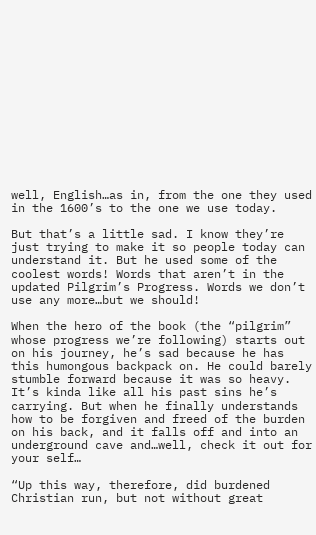well, English…as in, from the one they used in the 1600’s to the one we use today.

But that’s a little sad. I know they’re just trying to make it so people today can understand it. But he used some of the coolest words! Words that aren’t in the updated Pilgrim’s Progress. Words we don’t use any more…but we should!

When the hero of the book (the “pilgrim” whose progress we’re following) starts out on his journey, he’s sad because he has this humongous backpack on. He could barely stumble forward because it was so heavy. It’s kinda like all his past sins he’s carrying. But when he finally understands how to be forgiven and freed of the burden on his back, and it falls off and into an underground cave and…well, check it out for your self…

“Up this way, therefore, did burdened Christian run, but not without great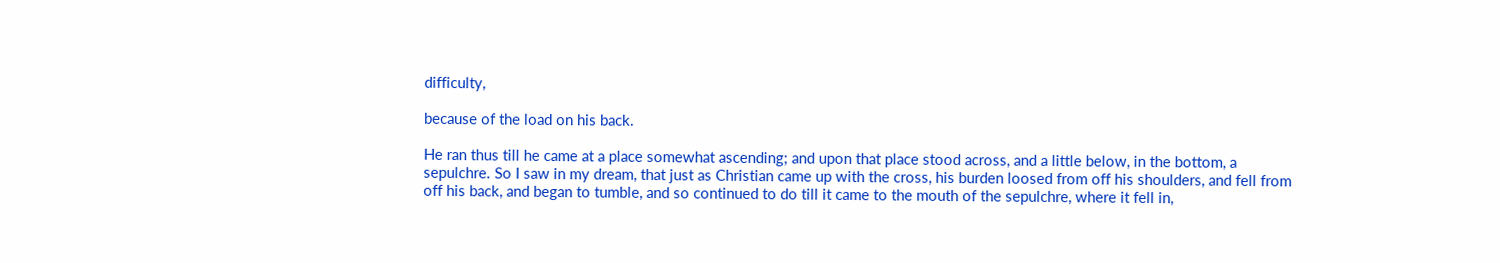difficulty,

because of the load on his back.

He ran thus till he came at a place somewhat ascending; and upon that place stood across, and a little below, in the bottom, a sepulchre. So I saw in my dream, that just as Christian came up with the cross, his burden loosed from off his shoulders, and fell from off his back, and began to tumble, and so continued to do till it came to the mouth of the sepulchre, where it fell in,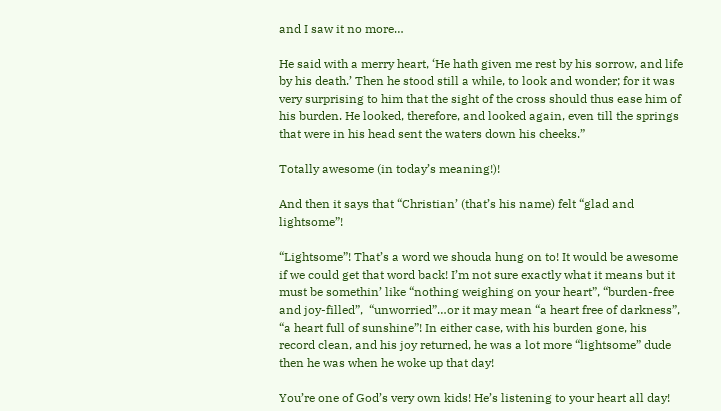and I saw it no more…

He said with a merry heart, ‘He hath given me rest by his sorrow, and life by his death.’ Then he stood still a while, to look and wonder; for it was very surprising to him that the sight of the cross should thus ease him of his burden. He looked, therefore, and looked again, even till the springs that were in his head sent the waters down his cheeks.”

Totally awesome (in today’s meaning!)!

And then it says that “Christian’ (that’s his name) felt “glad and lightsome”!

“Lightsome”! That’s a word we shouda hung on to! It would be awesome if we could get that word back! I’m not sure exactly what it means but it must be somethin’ like “nothing weighing on your heart”, “burden-free and joy-filled”,  “unworried”…or it may mean “a heart free of darkness”, “a heart full of sunshine”! In either case, with his burden gone, his record clean, and his joy returned, he was a lot more “lightsome” dude then he was when he woke up that day!

You’re one of God’s very own kids! He’s listening to your heart all day!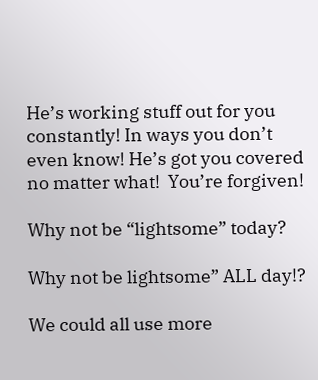He’s working stuff out for you constantly! In ways you don’t even know! He’s got you covered no matter what!  You’re forgiven!

Why not be “lightsome” today?

Why not be lightsome” ALL day!?

We could all use more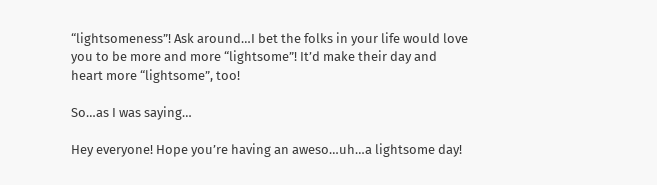“lightsomeness”! Ask around…I bet the folks in your life would love you to be more and more “lightsome”! It’d make their day and heart more “lightsome”, too!

So…as I was saying…

Hey everyone! Hope you’re having an aweso…uh…a lightsome day!